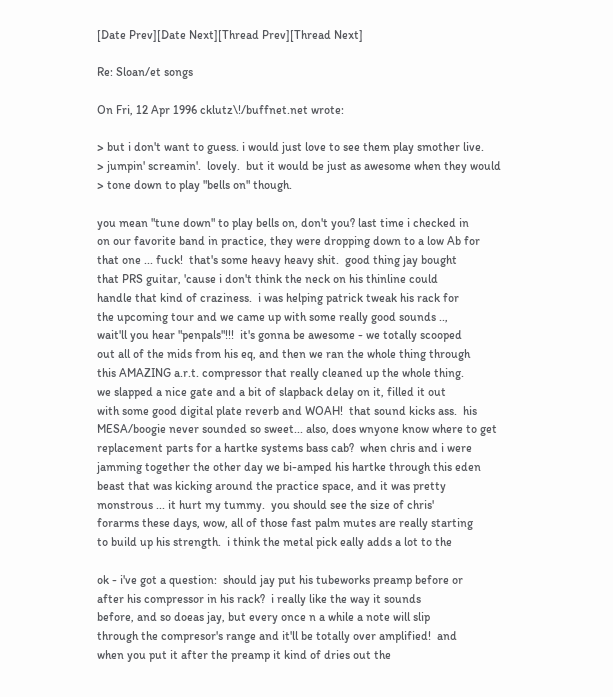[Date Prev][Date Next][Thread Prev][Thread Next]

Re: Sloan/et songs

On Fri, 12 Apr 1996 cklutz\!/buffnet.net wrote:

> but i don't want to guess. i would just love to see them play smother live.
> jumpin' screamin'.  lovely.  but it would be just as awesome when they would
> tone down to play "bells on" though.

you mean "tune down" to play bells on, don't you? last time i checked in
on our favorite band in practice, they were dropping down to a low Ab for
that one ... fuck!  that's some heavy heavy shit.  good thing jay bought
that PRS guitar, 'cause i don't think the neck on his thinline could
handle that kind of craziness.  i was helping patrick tweak his rack for
the upcoming tour and we came up with some really good sounds ..,
wait'll you hear "penpals"!!!  it's gonna be awesome - we totally scooped
out all of the mids from his eq, and then we ran the whole thing through
this AMAZING a.r.t. compressor that really cleaned up the whole thing.
we slapped a nice gate and a bit of slapback delay on it, filled it out
with some good digital plate reverb and WOAH!  that sound kicks ass.  his
MESA/boogie never sounded so sweet... also, does wnyone know where to get
replacement parts for a hartke systems bass cab?  when chris and i were
jamming together the other day we bi-amped his hartke through this eden
beast that was kicking around the practice space, and it was pretty
monstrous ... it hurt my tummy.  you should see the size of chris'
forarms these days, wow, all of those fast palm mutes are really starting
to build up his strength.  i think the metal pick eally adds a lot to the

ok - i've got a question:  should jay put his tubeworks preamp before or
after his compressor in his rack?  i really like the way it sounds
before, and so doeas jay, but every once n a while a note will slip
through the compresor's range and it'll be totally over amplified!  and
when you put it after the preamp it kind of dries out the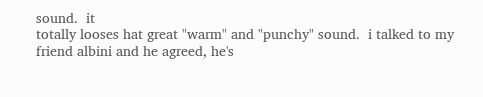sound.  it
totally looses hat great "warm" and "punchy" sound.  i talked to my
friend albini and he agreed, he's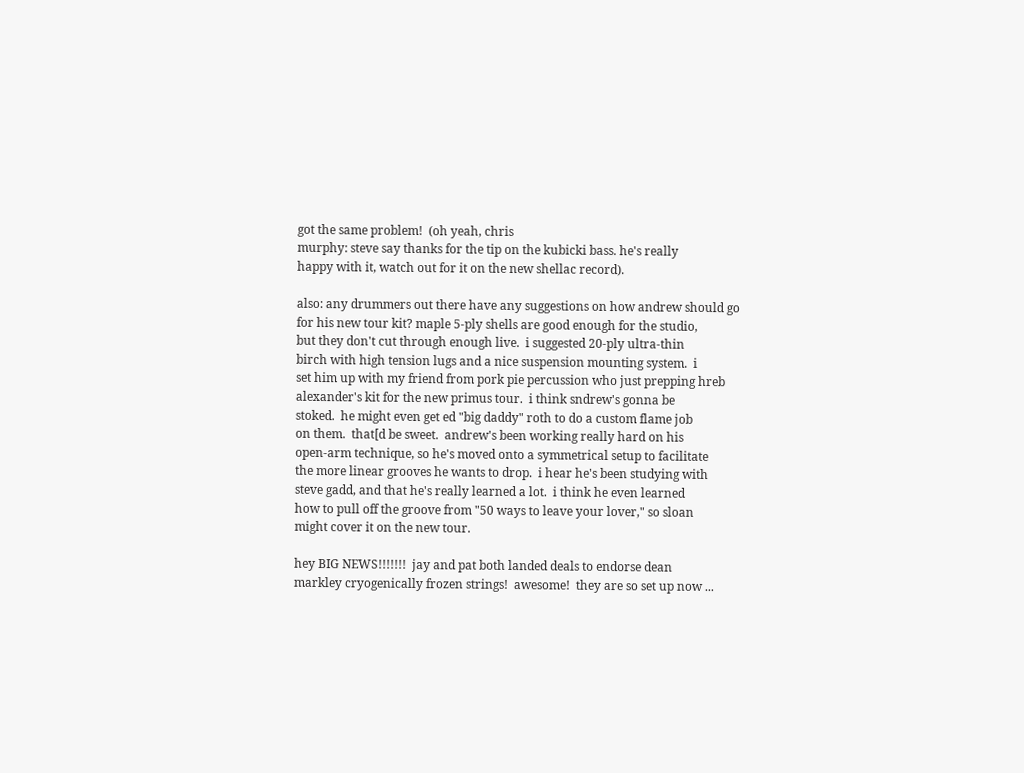got the same problem!  (oh yeah, chris
murphy: steve say thanks for the tip on the kubicki bass. he's really
happy with it, watch out for it on the new shellac record).

also: any drummers out there have any suggestions on how andrew should go
for his new tour kit? maple 5-ply shells are good enough for the studio,
but they don't cut through enough live.  i suggested 20-ply ultra-thin
birch with high tension lugs and a nice suspension mounting system.  i
set him up with my friend from pork pie percussion who just prepping hreb
alexander's kit for the new primus tour.  i think sndrew's gonna be
stoked.  he might even get ed "big daddy" roth to do a custom flame job
on them.  that[d be sweet.  andrew's been working really hard on his
open-arm technique, so he's moved onto a symmetrical setup to facilitate
the more linear grooves he wants to drop.  i hear he's been studying with
steve gadd, and that he's really learned a lot.  i think he even learned
how to pull off the groove from "50 ways to leave your lover," so sloan
might cover it on the new tour.

hey BIG NEWS!!!!!!!  jay and pat both landed deals to endorse dean
markley cryogenically frozen strings!  awesome!  they are so set up now ...